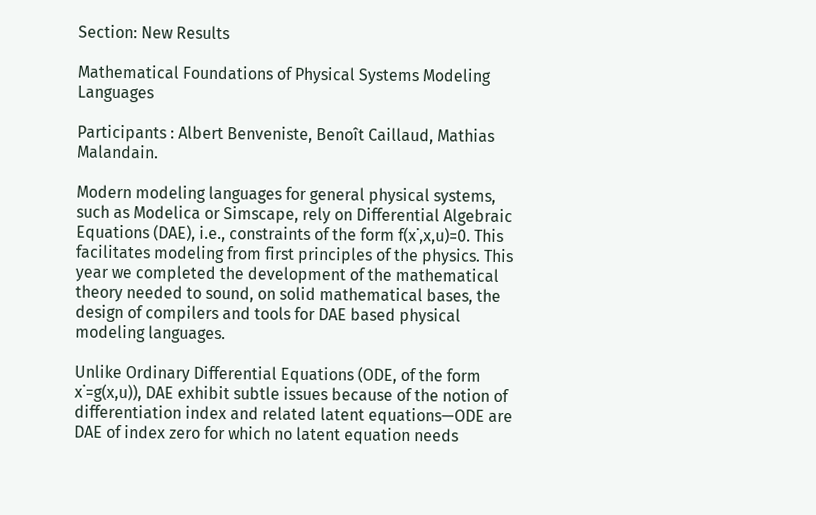Section: New Results

Mathematical Foundations of Physical Systems Modeling Languages

Participants : Albert Benveniste, Benoît Caillaud, Mathias Malandain.

Modern modeling languages for general physical systems, such as Modelica or Simscape, rely on Differential Algebraic Equations (DAE), i.e., constraints of the form f(x˙,x,u)=0. This facilitates modeling from first principles of the physics. This year we completed the development of the mathematical theory needed to sound, on solid mathematical bases, the design of compilers and tools for DAE based physical modeling languages.

Unlike Ordinary Differential Equations (ODE, of the form x˙=g(x,u)), DAE exhibit subtle issues because of the notion of differentiation index and related latent equations—ODE are DAE of index zero for which no latent equation needs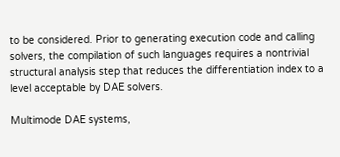to be considered. Prior to generating execution code and calling solvers, the compilation of such languages requires a nontrivial structural analysis step that reduces the differentiation index to a level acceptable by DAE solvers.

Multimode DAE systems,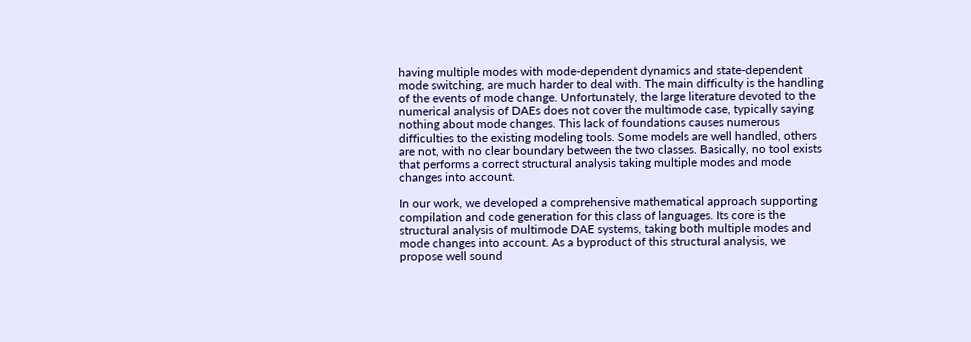having multiple modes with mode-dependent dynamics and state-dependent mode switching, are much harder to deal with. The main difficulty is the handling of the events of mode change. Unfortunately, the large literature devoted to the numerical analysis of DAEs does not cover the multimode case, typically saying nothing about mode changes. This lack of foundations causes numerous difficulties to the existing modeling tools. Some models are well handled, others are not, with no clear boundary between the two classes. Basically, no tool exists that performs a correct structural analysis taking multiple modes and mode changes into account.

In our work, we developed a comprehensive mathematical approach supporting compilation and code generation for this class of languages. Its core is the structural analysis of multimode DAE systems, taking both multiple modes and mode changes into account. As a byproduct of this structural analysis, we propose well sound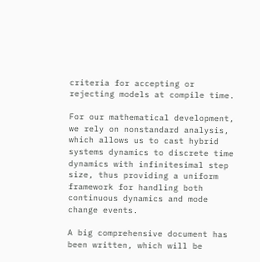criteria for accepting or rejecting models at compile time.

For our mathematical development, we rely on nonstandard analysis, which allows us to cast hybrid systems dynamics to discrete time dynamics with infinitesimal step size, thus providing a uniform framework for handling both continuous dynamics and mode change events.

A big comprehensive document has been written, which will be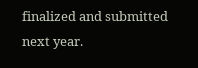finalized and submitted next year.